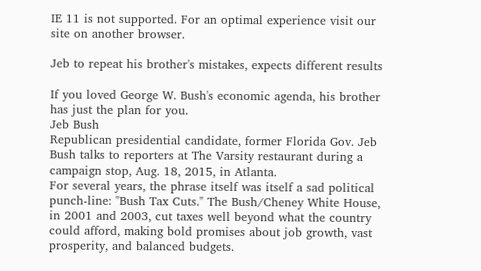IE 11 is not supported. For an optimal experience visit our site on another browser.

Jeb to repeat his brother's mistakes, expects different results

If you loved George W. Bush's economic agenda, his brother has just the plan for you.
Jeb Bush
Republican presidential candidate, former Florida Gov. Jeb Bush talks to reporters at The Varsity restaurant during a campaign stop, Aug. 18, 2015, in Atlanta.
For several years, the phrase itself was itself a sad political punch-line: "Bush Tax Cuts." The Bush/Cheney White House, in 2001 and 2003, cut taxes well beyond what the country could afford, making bold promises about job growth, vast prosperity, and balanced budgets.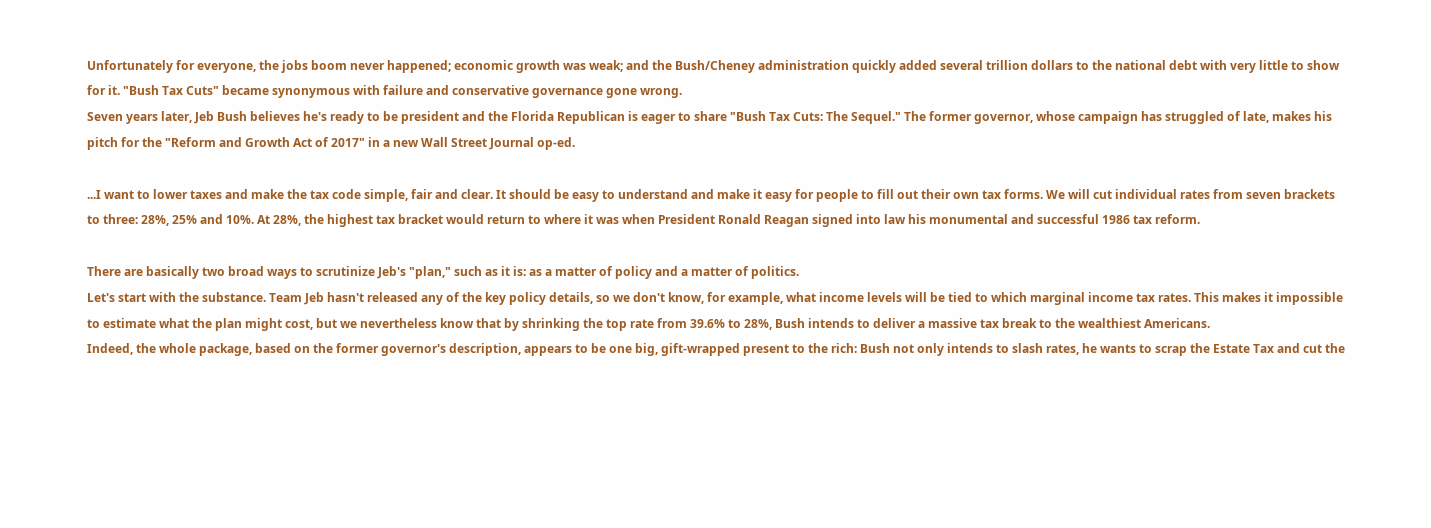Unfortunately for everyone, the jobs boom never happened; economic growth was weak; and the Bush/Cheney administration quickly added several trillion dollars to the national debt with very little to show for it. "Bush Tax Cuts" became synonymous with failure and conservative governance gone wrong.
Seven years later, Jeb Bush believes he's ready to be president and the Florida Republican is eager to share "Bush Tax Cuts: The Sequel." The former governor, whose campaign has struggled of late, makes his pitch for the "Reform and Growth Act of 2017" in a new Wall Street Journal op-ed.

...I want to lower taxes and make the tax code simple, fair and clear. It should be easy to understand and make it easy for people to fill out their own tax forms. We will cut individual rates from seven brackets to three: 28%, 25% and 10%. At 28%, the highest tax bracket would return to where it was when President Ronald Reagan signed into law his monumental and successful 1986 tax reform.

There are basically two broad ways to scrutinize Jeb's "plan," such as it is: as a matter of policy and a matter of politics.
Let's start with the substance. Team Jeb hasn't released any of the key policy details, so we don't know, for example, what income levels will be tied to which marginal income tax rates. This makes it impossible to estimate what the plan might cost, but we nevertheless know that by shrinking the top rate from 39.6% to 28%, Bush intends to deliver a massive tax break to the wealthiest Americans.
Indeed, the whole package, based on the former governor's description, appears to be one big, gift-wrapped present to the rich: Bush not only intends to slash rates, he wants to scrap the Estate Tax and cut the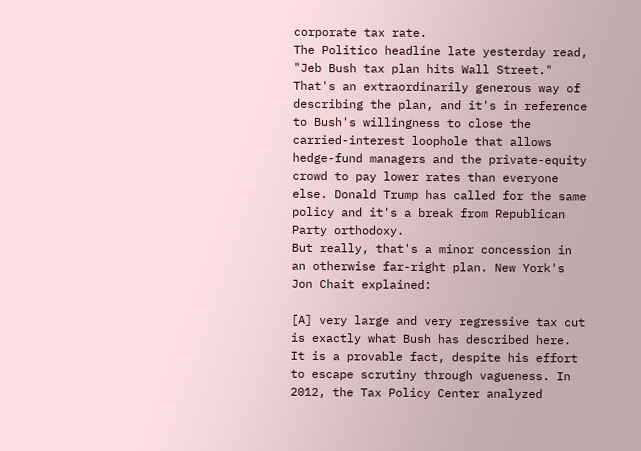corporate tax rate.
The Politico headline late yesterday read, "Jeb Bush tax plan hits Wall Street." That's an extraordinarily generous way of describing the plan, and it's in reference to Bush's willingness to close the carried-interest loophole that allows hedge-fund managers and the private-equity crowd to pay lower rates than everyone else. Donald Trump has called for the same policy and it's a break from Republican Party orthodoxy.
But really, that's a minor concession in an otherwise far-right plan. New York's Jon Chait explained:

[A] very large and very regressive tax cut is exactly what Bush has described here. It is a provable fact, despite his effort to escape scrutiny through vagueness. In 2012, the Tax Policy Center analyzed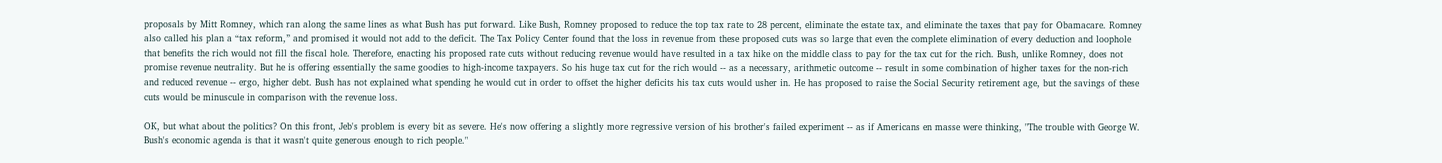proposals by Mitt Romney, which ran along the same lines as what Bush has put forward. Like Bush, Romney proposed to reduce the top tax rate to 28 percent, eliminate the estate tax, and eliminate the taxes that pay for Obamacare. Romney also called his plan a “tax reform,” and promised it would not add to the deficit. The Tax Policy Center found that the loss in revenue from these proposed cuts was so large that even the complete elimination of every deduction and loophole that benefits the rich would not fill the fiscal hole. Therefore, enacting his proposed rate cuts without reducing revenue would have resulted in a tax hike on the middle class to pay for the tax cut for the rich. Bush, unlike Romney, does not promise revenue neutrality. But he is offering essentially the same goodies to high-income taxpayers. So his huge tax cut for the rich would -- as a necessary, arithmetic outcome -- result in some combination of higher taxes for the non-rich and reduced revenue -- ergo, higher debt. Bush has not explained what spending he would cut in order to offset the higher deficits his tax cuts would usher in. He has proposed to raise the Social Security retirement age, but the savings of these cuts would be minuscule in comparison with the revenue loss.

OK, but what about the politics? On this front, Jeb's problem is every bit as severe. He's now offering a slightly more regressive version of his brother's failed experiment -- as if Americans en masse were thinking, "The trouble with George W. Bush's economic agenda is that it wasn't quite generous enough to rich people."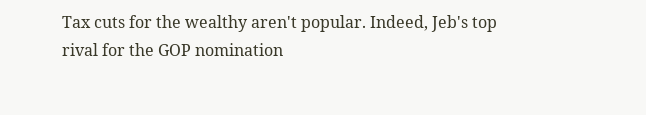Tax cuts for the wealthy aren't popular. Indeed, Jeb's top rival for the GOP nomination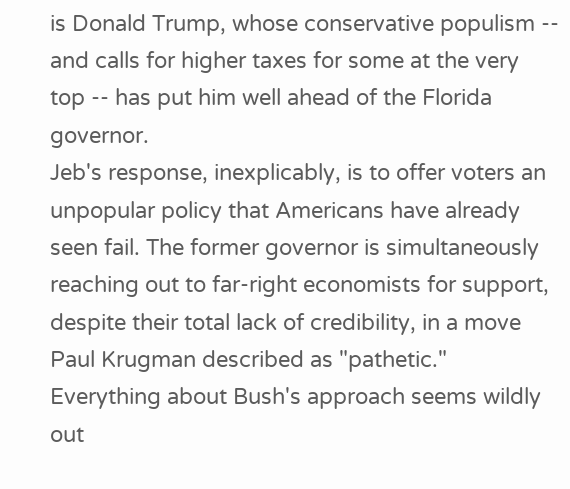is Donald Trump, whose conservative populism -- and calls for higher taxes for some at the very top -- has put him well ahead of the Florida governor.
Jeb's response, inexplicably, is to offer voters an unpopular policy that Americans have already seen fail. The former governor is simultaneously reaching out to far-right economists for support, despite their total lack of credibility, in a move Paul Krugman described as "pathetic."
Everything about Bush's approach seems wildly out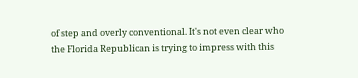of step and overly conventional. It's not even clear who the Florida Republican is trying to impress with this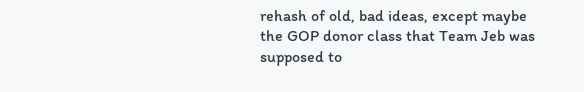rehash of old, bad ideas, except maybe the GOP donor class that Team Jeb was supposed to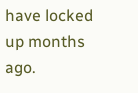have locked up months ago.